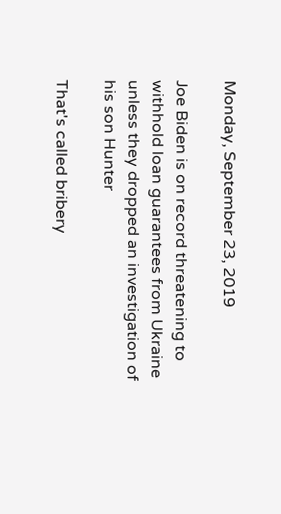Monday, September 23, 2019

Joe Biden is on record threatening to withhold loan guarantees from Ukraine unless they dropped an investigation of his son Hunter

That's called bribery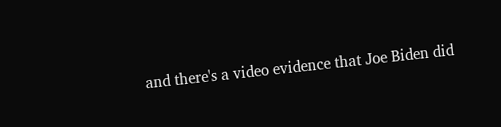and there's a video evidence that Joe Biden did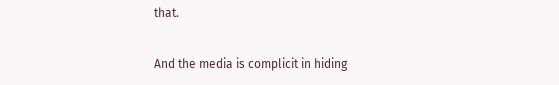that.

And the media is complicit in hiding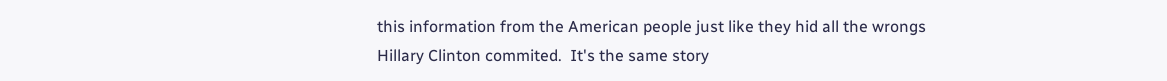this information from the American people just like they hid all the wrongs Hillary Clinton commited.  It's the same story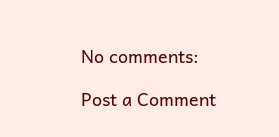No comments:

Post a Comment